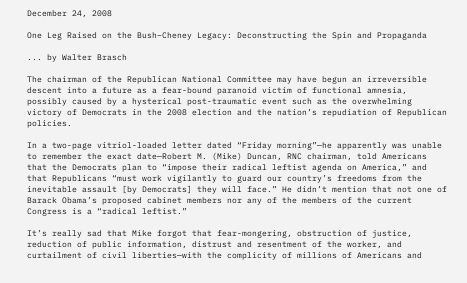December 24, 2008

One Leg Raised on the Bush–Cheney Legacy: Deconstructing the Spin and Propaganda

... by Walter Brasch

The chairman of the Republican National Committee may have begun an irreversible descent into a future as a fear-bound paranoid victim of functional amnesia, possibly caused by a hysterical post-traumatic event such as the overwhelming victory of Democrats in the 2008 election and the nation’s repudiation of Republican policies.

In a two-page vitriol-loaded letter dated “Friday morning”—he apparently was unable to remember the exact date—Robert M. (Mike) Duncan, RNC chairman, told Americans that the Democrats plan to “impose their radical leftist agenda on America,” and that Republicans “must work vigilantly to guard our country’s freedoms from the inevitable assault [by Democrats] they will face.” He didn’t mention that not one of Barack Obama’s proposed cabinet members nor any of the members of the current Congress is a “radical leftist.”

It’s really sad that Mike forgot that fear-mongering, obstruction of justice, reduction of public information, distrust and resentment of the worker, and curtailment of civil liberties—with the complicity of millions of Americans and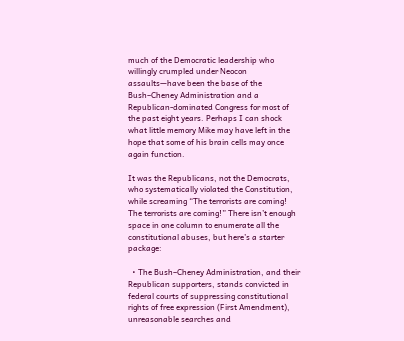much of the Democratic leadership who willingly crumpled under Neocon assaults—have been the base of the Bush–Cheney Administration and a Republican-dominated Congress for most of the past eight years. Perhaps I can shock what little memory Mike may have left in the hope that some of his brain cells may once again function.

It was the Republicans, not the Democrats, who systematically violated the Constitution, while screaming “The terrorists are coming! The terrorists are coming!” There isn’t enough space in one column to enumerate all the constitutional abuses, but here’s a starter package:

  • The Bush–Cheney Administration, and their Republican supporters, stands convicted in federal courts of suppressing constitutional rights of free expression (First Amendment), unreasonable searches and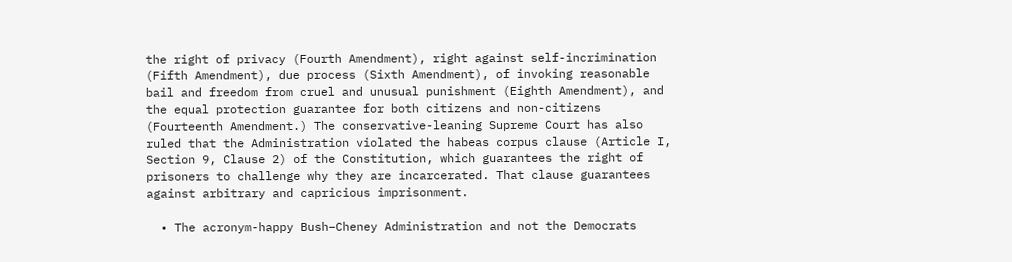the right of privacy (Fourth Amendment), right against self-incrimination (Fifth Amendment), due process (Sixth Amendment), of invoking reasonable bail and freedom from cruel and unusual punishment (Eighth Amendment), and the equal protection guarantee for both citizens and non-citizens (Fourteenth Amendment.) The conservative-leaning Supreme Court has also ruled that the Administration violated the habeas corpus clause (Article I, Section 9, Clause 2) of the Constitution, which guarantees the right of prisoners to challenge why they are incarcerated. That clause guarantees against arbitrary and capricious imprisonment.

  • The acronym-happy Bush–Cheney Administration and not the Democrats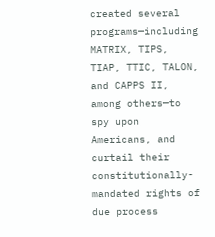created several programs—including MATRIX, TIPS, TIAP, TTIC, TALON, and CAPPS II, among others—to spy upon Americans, and curtail their constitutionally-mandated rights of due process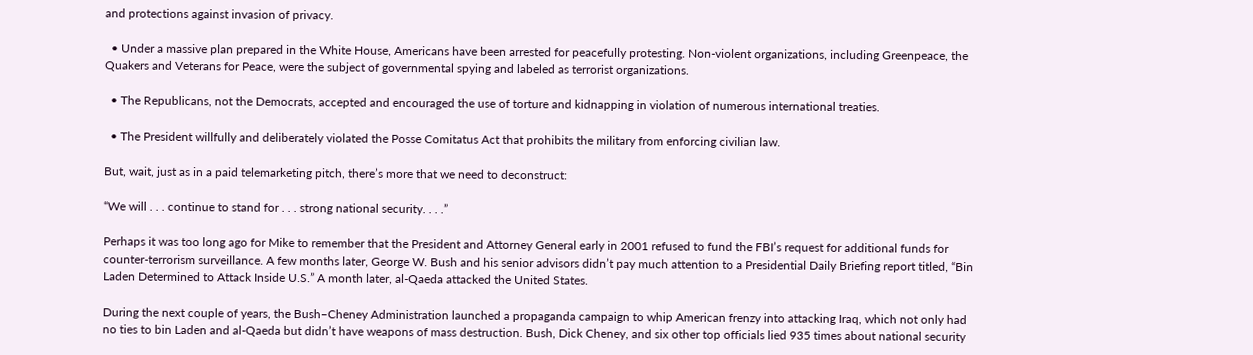and protections against invasion of privacy.

  • Under a massive plan prepared in the White House, Americans have been arrested for peacefully protesting. Non-violent organizations, including Greenpeace, the Quakers and Veterans for Peace, were the subject of governmental spying and labeled as terrorist organizations.

  • The Republicans, not the Democrats, accepted and encouraged the use of torture and kidnapping in violation of numerous international treaties.

  • The President willfully and deliberately violated the Posse Comitatus Act that prohibits the military from enforcing civilian law.

But, wait, just as in a paid telemarketing pitch, there’s more that we need to deconstruct:

“We will . . . continue to stand for . . . strong national security. . . .”

Perhaps it was too long ago for Mike to remember that the President and Attorney General early in 2001 refused to fund the FBI’s request for additional funds for counter-terrorism surveillance. A few months later, George W. Bush and his senior advisors didn’t pay much attention to a Presidential Daily Briefing report titled, “Bin Laden Determined to Attack Inside U.S.” A month later, al-Qaeda attacked the United States.

During the next couple of years, the Bush–Cheney Administration launched a propaganda campaign to whip American frenzy into attacking Iraq, which not only had no ties to bin Laden and al-Qaeda but didn’t have weapons of mass destruction. Bush, Dick Cheney, and six other top officials lied 935 times about national security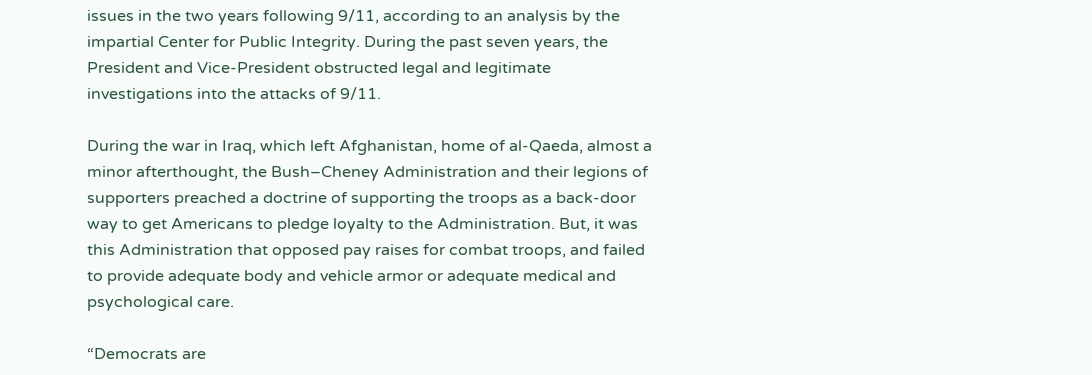issues in the two years following 9/11, according to an analysis by the impartial Center for Public Integrity. During the past seven years, the President and Vice-President obstructed legal and legitimate investigations into the attacks of 9/11.

During the war in Iraq, which left Afghanistan, home of al-Qaeda, almost a minor afterthought, the Bush–Cheney Administration and their legions of supporters preached a doctrine of supporting the troops as a back-door way to get Americans to pledge loyalty to the Administration. But, it was this Administration that opposed pay raises for combat troops, and failed to provide adequate body and vehicle armor or adequate medical and psychological care.

“Democrats are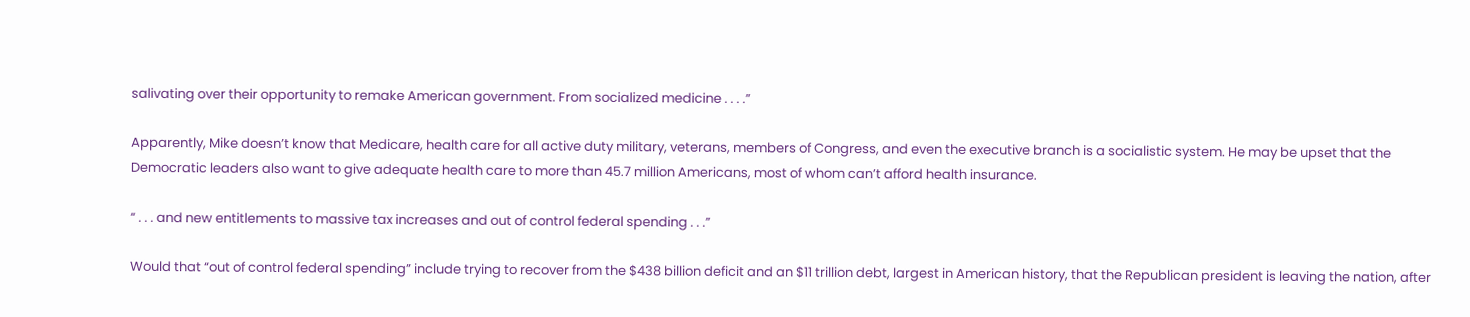salivating over their opportunity to remake American government. From socialized medicine . . . .”

Apparently, Mike doesn’t know that Medicare, health care for all active duty military, veterans, members of Congress, and even the executive branch is a socialistic system. He may be upset that the Democratic leaders also want to give adequate health care to more than 45.7 million Americans, most of whom can’t afford health insurance.

“ . . . and new entitlements to massive tax increases and out of control federal spending . . .”

Would that “out of control federal spending” include trying to recover from the $438 billion deficit and an $11 trillion debt, largest in American history, that the Republican president is leaving the nation, after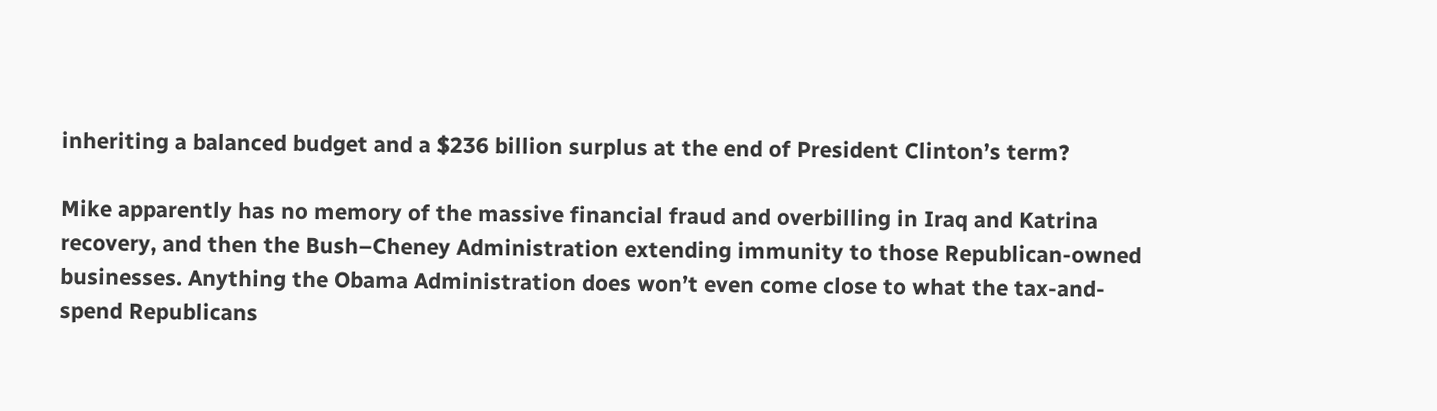inheriting a balanced budget and a $236 billion surplus at the end of President Clinton’s term?

Mike apparently has no memory of the massive financial fraud and overbilling in Iraq and Katrina recovery, and then the Bush–Cheney Administration extending immunity to those Republican-owned businesses. Anything the Obama Administration does won’t even come close to what the tax-and-spend Republicans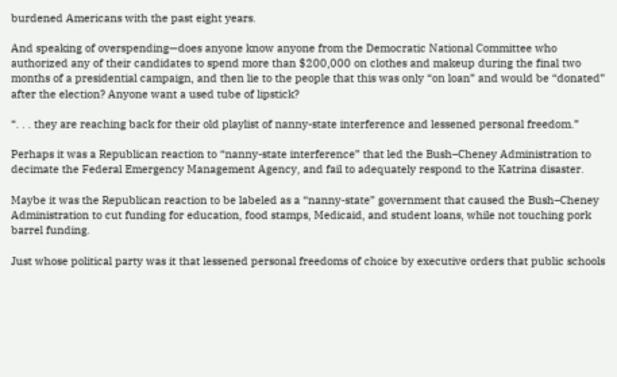burdened Americans with the past eight years.

And speaking of overspending—does anyone know anyone from the Democratic National Committee who authorized any of their candidates to spend more than $200,000 on clothes and makeup during the final two months of a presidential campaign, and then lie to the people that this was only “on loan” and would be “donated” after the election? Anyone want a used tube of lipstick?

“. . . they are reaching back for their old playlist of nanny-state interference and lessened personal freedom.”

Perhaps it was a Republican reaction to “nanny-state interference” that led the Bush–Cheney Administration to decimate the Federal Emergency Management Agency, and fail to adequately respond to the Katrina disaster.

Maybe it was the Republican reaction to be labeled as a “nanny-state” government that caused the Bush–Cheney Administration to cut funding for education, food stamps, Medicaid, and student loans, while not touching pork barrel funding.

Just whose political party was it that lessened personal freedoms of choice by executive orders that public schools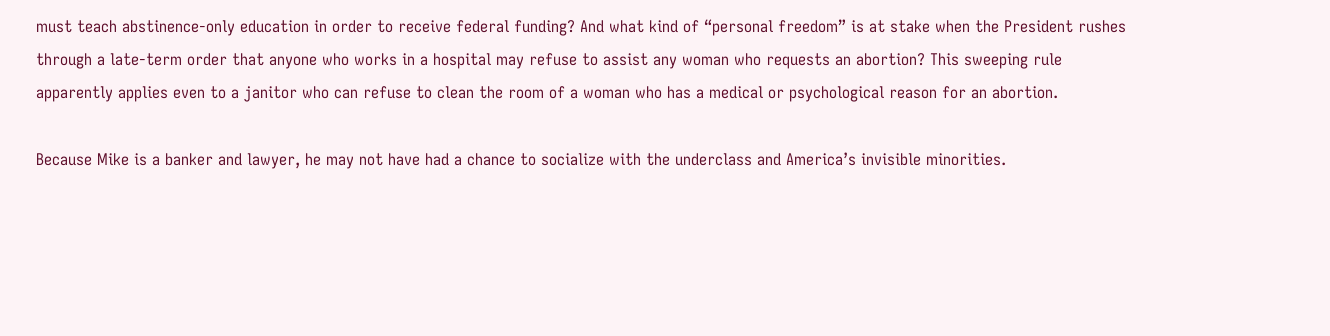must teach abstinence-only education in order to receive federal funding? And what kind of “personal freedom” is at stake when the President rushes through a late-term order that anyone who works in a hospital may refuse to assist any woman who requests an abortion? This sweeping rule apparently applies even to a janitor who can refuse to clean the room of a woman who has a medical or psychological reason for an abortion.

Because Mike is a banker and lawyer, he may not have had a chance to socialize with the underclass and America’s invisible minorities.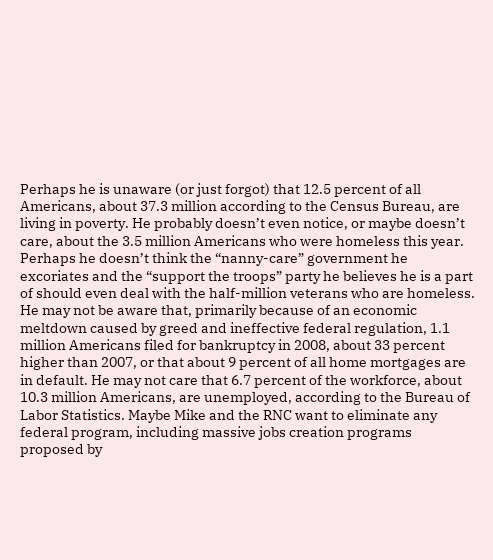Perhaps he is unaware (or just forgot) that 12.5 percent of all Americans, about 37.3 million according to the Census Bureau, are living in poverty. He probably doesn’t even notice, or maybe doesn’t care, about the 3.5 million Americans who were homeless this year. Perhaps he doesn’t think the “nanny-care” government he excoriates and the “support the troops” party he believes he is a part of should even deal with the half-million veterans who are homeless. He may not be aware that, primarily because of an economic meltdown caused by greed and ineffective federal regulation, 1.1 million Americans filed for bankruptcy in 2008, about 33 percent higher than 2007, or that about 9 percent of all home mortgages are in default. He may not care that 6.7 percent of the workforce, about 10.3 million Americans, are unemployed, according to the Bureau of Labor Statistics. Maybe Mike and the RNC want to eliminate any federal program, including massive jobs creation programs proposed by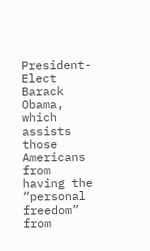President-Elect Barack Obama, which assists those Americans from having the “personal freedom” from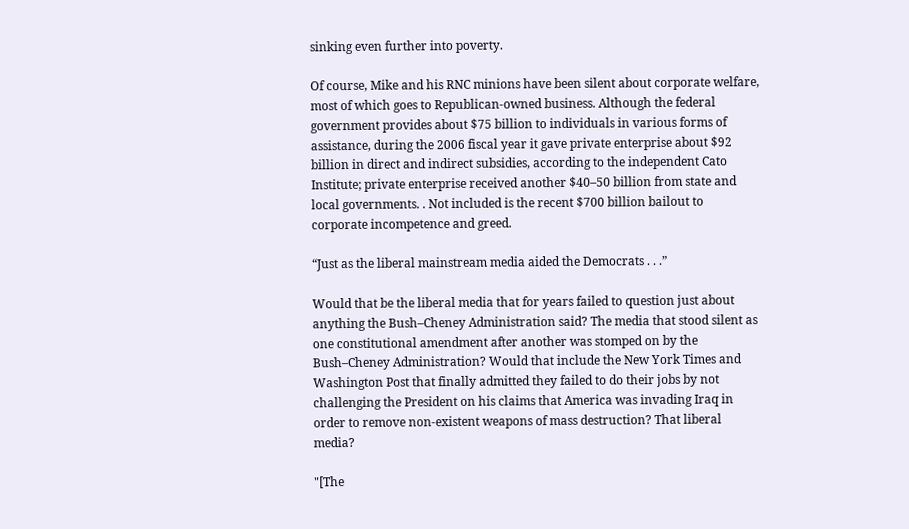sinking even further into poverty.

Of course, Mike and his RNC minions have been silent about corporate welfare, most of which goes to Republican-owned business. Although the federal government provides about $75 billion to individuals in various forms of assistance, during the 2006 fiscal year it gave private enterprise about $92 billion in direct and indirect subsidies, according to the independent Cato Institute; private enterprise received another $40–50 billion from state and local governments. . Not included is the recent $700 billion bailout to corporate incompetence and greed.

“Just as the liberal mainstream media aided the Democrats . . .”

Would that be the liberal media that for years failed to question just about anything the Bush–Cheney Administration said? The media that stood silent as one constitutional amendment after another was stomped on by the Bush–Cheney Administration? Would that include the New York Times and Washington Post that finally admitted they failed to do their jobs by not challenging the President on his claims that America was invading Iraq in order to remove non-existent weapons of mass destruction? That liberal media?

"[The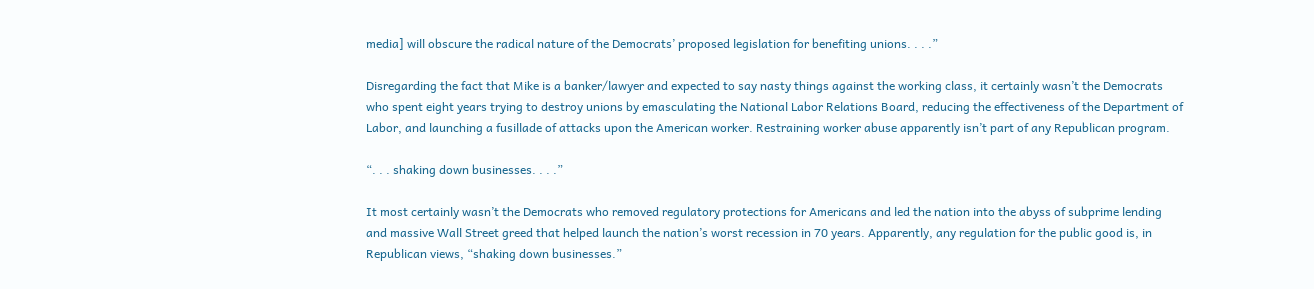media] will obscure the radical nature of the Democrats’ proposed legislation for benefiting unions. . . .”

Disregarding the fact that Mike is a banker/lawyer and expected to say nasty things against the working class, it certainly wasn’t the Democrats who spent eight years trying to destroy unions by emasculating the National Labor Relations Board, reducing the effectiveness of the Department of Labor, and launching a fusillade of attacks upon the American worker. Restraining worker abuse apparently isn’t part of any Republican program.

“. . . shaking down businesses. . . .”

It most certainly wasn’t the Democrats who removed regulatory protections for Americans and led the nation into the abyss of subprime lending and massive Wall Street greed that helped launch the nation’s worst recession in 70 years. Apparently, any regulation for the public good is, in Republican views, “shaking down businesses.”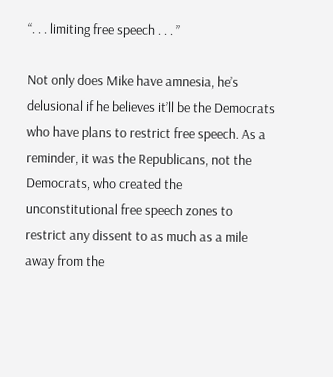“. . . limiting free speech . . . ”

Not only does Mike have amnesia, he’s delusional if he believes it’ll be the Democrats who have plans to restrict free speech. As a reminder, it was the Republicans, not the Democrats, who created the unconstitutional free speech zones to restrict any dissent to as much as a mile away from the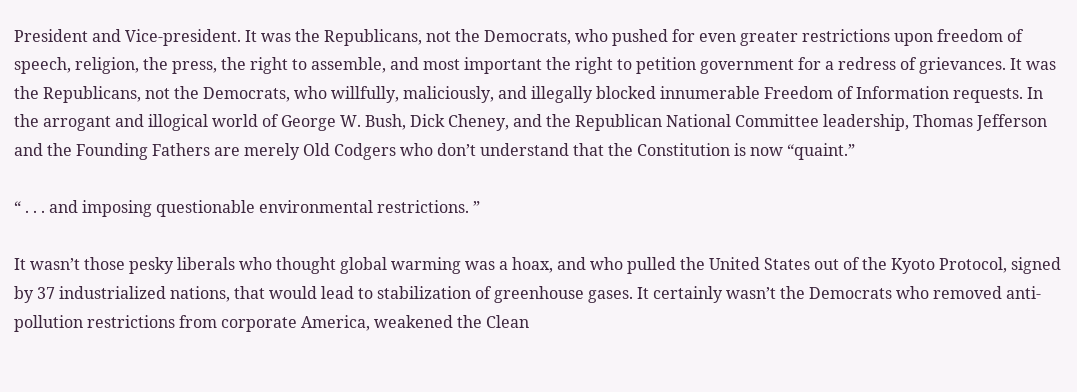President and Vice-president. It was the Republicans, not the Democrats, who pushed for even greater restrictions upon freedom of speech, religion, the press, the right to assemble, and most important the right to petition government for a redress of grievances. It was the Republicans, not the Democrats, who willfully, maliciously, and illegally blocked innumerable Freedom of Information requests. In the arrogant and illogical world of George W. Bush, Dick Cheney, and the Republican National Committee leadership, Thomas Jefferson and the Founding Fathers are merely Old Codgers who don’t understand that the Constitution is now “quaint.”

“ . . . and imposing questionable environmental restrictions. ”

It wasn’t those pesky liberals who thought global warming was a hoax, and who pulled the United States out of the Kyoto Protocol, signed by 37 industrialized nations, that would lead to stabilization of greenhouse gases. It certainly wasn’t the Democrats who removed anti-pollution restrictions from corporate America, weakened the Clean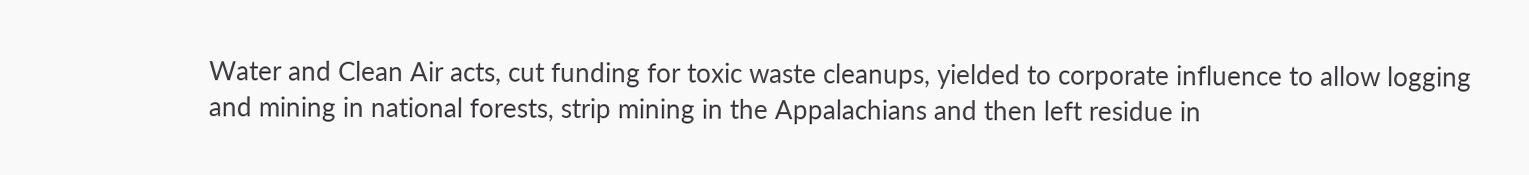Water and Clean Air acts, cut funding for toxic waste cleanups, yielded to corporate influence to allow logging and mining in national forests, strip mining in the Appalachians and then left residue in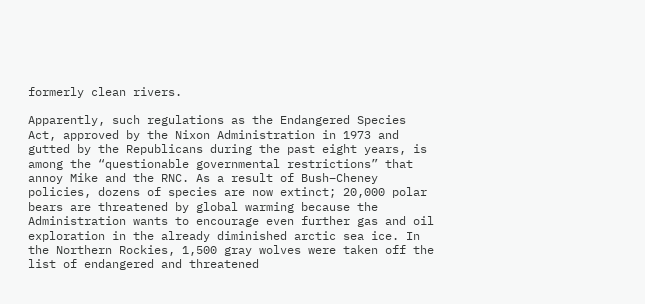formerly clean rivers.

Apparently, such regulations as the Endangered Species Act, approved by the Nixon Administration in 1973 and gutted by the Republicans during the past eight years, is among the “questionable governmental restrictions” that annoy Mike and the RNC. As a result of Bush–Cheney policies, dozens of species are now extinct; 20,000 polar bears are threatened by global warming because the Administration wants to encourage even further gas and oil exploration in the already diminished arctic sea ice. In the Northern Rockies, 1,500 gray wolves were taken off the list of endangered and threatened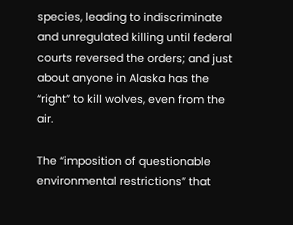species, leading to indiscriminate and unregulated killing until federal courts reversed the orders; and just about anyone in Alaska has the “right” to kill wolves, even from the air.

The “imposition of questionable environmental restrictions” that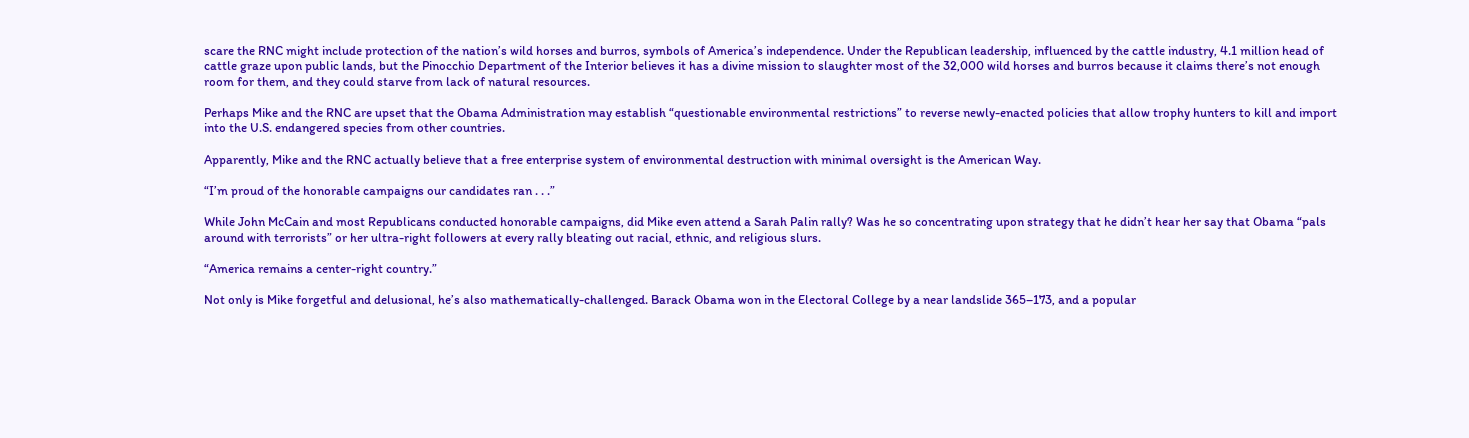scare the RNC might include protection of the nation’s wild horses and burros, symbols of America’s independence. Under the Republican leadership, influenced by the cattle industry, 4.1 million head of cattle graze upon public lands, but the Pinocchio Department of the Interior believes it has a divine mission to slaughter most of the 32,000 wild horses and burros because it claims there’s not enough room for them, and they could starve from lack of natural resources.

Perhaps Mike and the RNC are upset that the Obama Administration may establish “questionable environmental restrictions” to reverse newly-enacted policies that allow trophy hunters to kill and import into the U.S. endangered species from other countries.

Apparently, Mike and the RNC actually believe that a free enterprise system of environmental destruction with minimal oversight is the American Way.

“I’m proud of the honorable campaigns our candidates ran . . .”

While John McCain and most Republicans conducted honorable campaigns, did Mike even attend a Sarah Palin rally? Was he so concentrating upon strategy that he didn’t hear her say that Obama “pals around with terrorists” or her ultra-right followers at every rally bleating out racial, ethnic, and religious slurs.

“America remains a center-right country.”

Not only is Mike forgetful and delusional, he’s also mathematically-challenged. Barack Obama won in the Electoral College by a near landslide 365–173, and a popular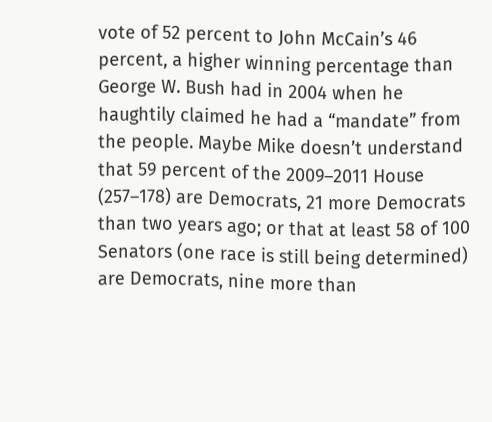vote of 52 percent to John McCain’s 46 percent, a higher winning percentage than George W. Bush had in 2004 when he haughtily claimed he had a “mandate” from the people. Maybe Mike doesn’t understand that 59 percent of the 2009–2011 House (257–178) are Democrats, 21 more Democrats than two years ago; or that at least 58 of 100 Senators (one race is still being determined) are Democrats, nine more than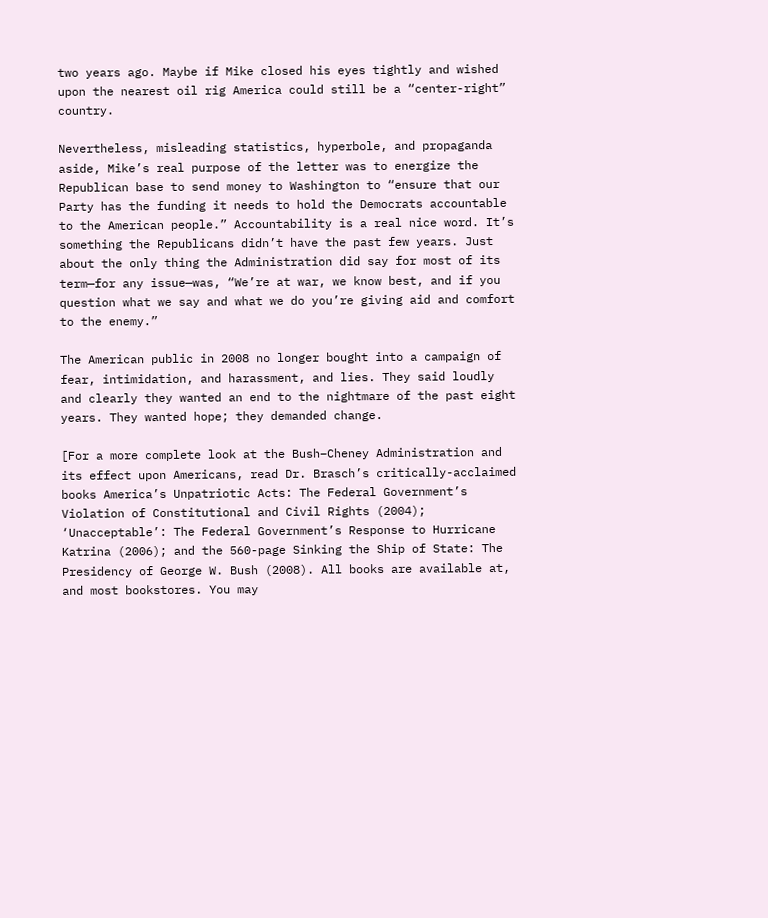two years ago. Maybe if Mike closed his eyes tightly and wished upon the nearest oil rig America could still be a “center-right” country.

Nevertheless, misleading statistics, hyperbole, and propaganda aside, Mike’s real purpose of the letter was to energize the Republican base to send money to Washington to “ensure that our Party has the funding it needs to hold the Democrats accountable to the American people.” Accountability is a real nice word. It’s something the Republicans didn’t have the past few years. Just about the only thing the Administration did say for most of its term—for any issue—was, “We’re at war, we know best, and if you question what we say and what we do you’re giving aid and comfort to the enemy.”

The American public in 2008 no longer bought into a campaign of fear, intimidation, and harassment, and lies. They said loudly and clearly they wanted an end to the nightmare of the past eight years. They wanted hope; they demanded change.

[For a more complete look at the Bush–Cheney Administration and its effect upon Americans, read Dr. Brasch’s critically-acclaimed books America’s Unpatriotic Acts: The Federal Government’s Violation of Constitutional and Civil Rights (2004); ‘Unacceptable’: The Federal Government’s Response to Hurricane Katrina (2006); and the 560-page Sinking the Ship of State: The Presidency of George W. Bush (2008). All books are available at, and most bookstores. You may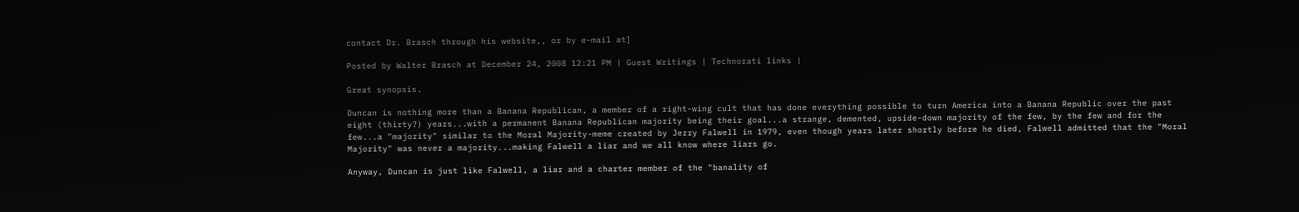contact Dr. Brasch through his website,, or by e-mail at]

Posted by Walter Brasch at December 24, 2008 12:21 PM | Guest Writings | Technorati links |

Great synopsis.

Duncan is nothing more than a Banana Republican, a member of a right-wing cult that has done everything possible to turn America into a Banana Republic over the past eight (thirty?) years...with a permanent Banana Republican majority being their goal...a strange, demented, upside-down majority of the few, by the few and for the few...a "majority" similar to the Moral Majority-meme created by Jerry Falwell in 1979, even though years later shortly before he died, Falwell admitted that the "Moral Majority" was never a majority...making Falwell a liar and we all know where liars go.

Anyway, Duncan is just like Falwell, a liar and a charter member of the "banality of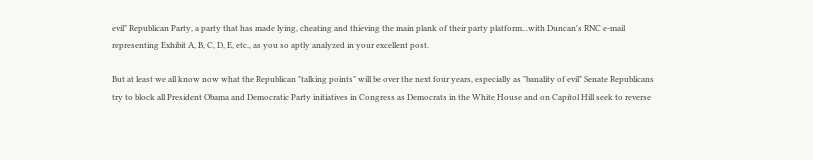evil" Republican Party, a party that has made lying, cheating and thieving the main plank of their party platform...with Duncan's RNC e-mail representing Exhibit A, B, C, D, E, etc., as you so aptly analyzed in your excellent post.

But at least we all know now what the Republican "talking points" will be over the next four years, especially as "banality of evil" Senate Republicans try to block all President Obama and Democratic Party initiatives in Congress as Democrats in the White House and on Capitol Hill seek to reverse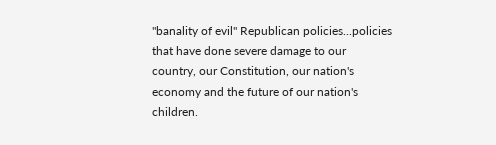"banality of evil" Republican policies...policies that have done severe damage to our country, our Constitution, our nation's economy and the future of our nation's children.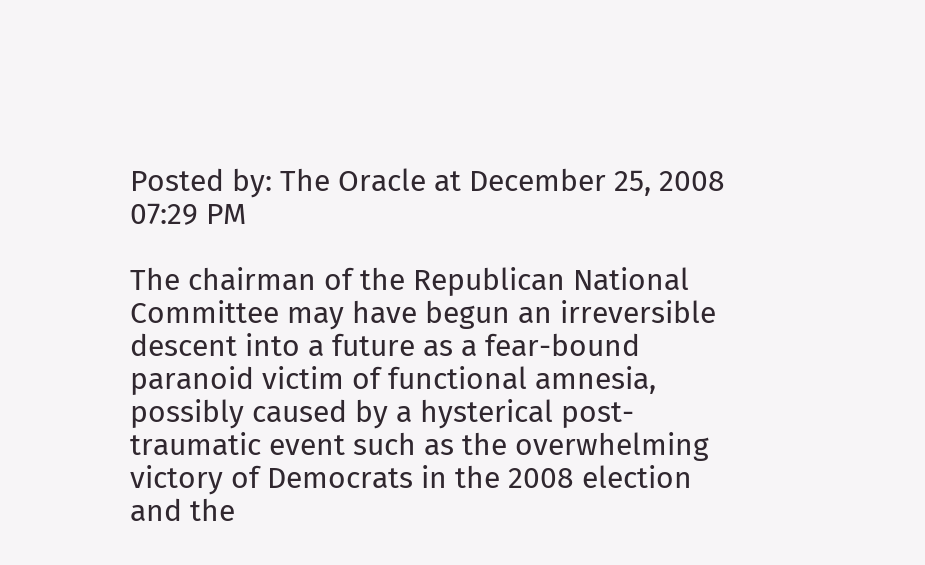Posted by: The Oracle at December 25, 2008 07:29 PM

The chairman of the Republican National Committee may have begun an irreversible descent into a future as a fear-bound paranoid victim of functional amnesia, possibly caused by a hysterical post-traumatic event such as the overwhelming victory of Democrats in the 2008 election and the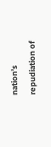nation’s repudiation of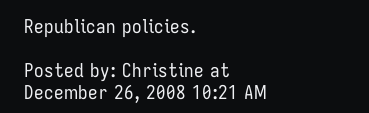Republican policies.

Posted by: Christine at December 26, 2008 10:21 AM